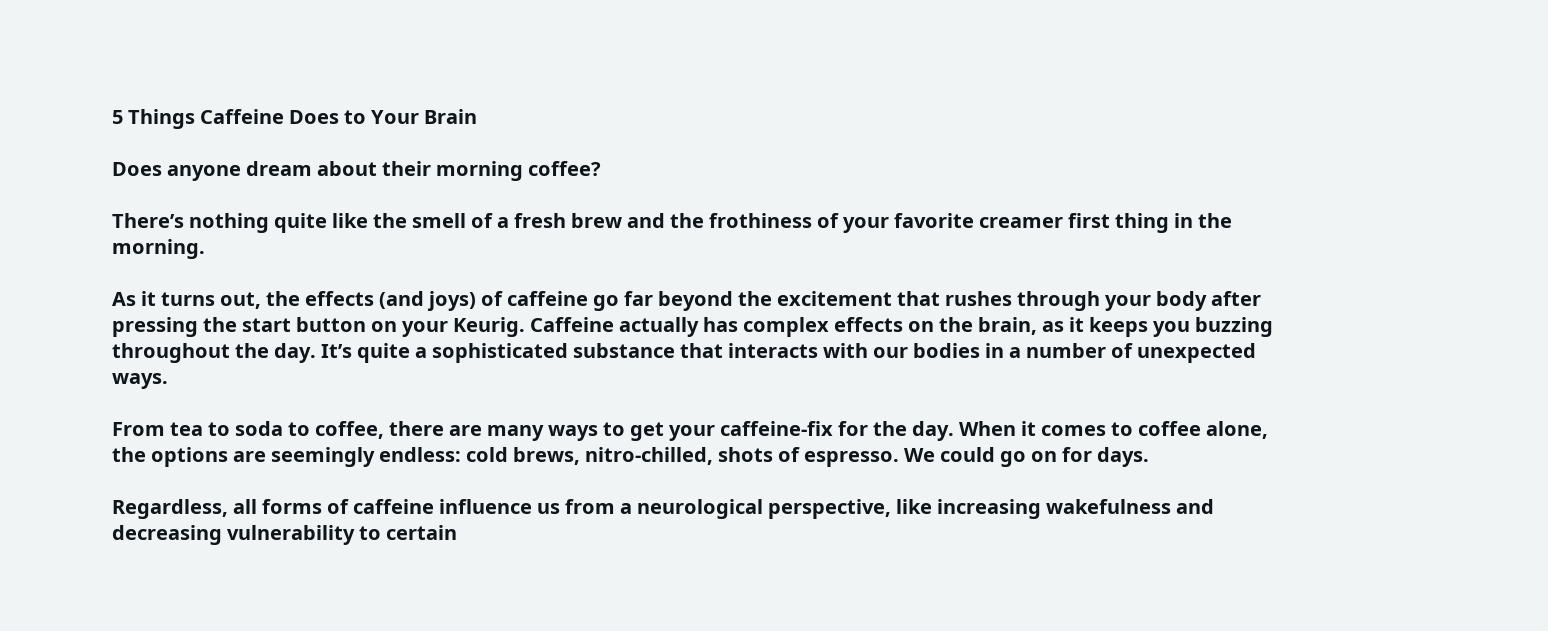5 Things Caffeine Does to Your Brain

Does anyone dream about their morning coffee?

There’s nothing quite like the smell of a fresh brew and the frothiness of your favorite creamer first thing in the morning.

As it turns out, the effects (and joys) of caffeine go far beyond the excitement that rushes through your body after pressing the start button on your Keurig. Caffeine actually has complex effects on the brain, as it keeps you buzzing throughout the day. It’s quite a sophisticated substance that interacts with our bodies in a number of unexpected ways.

From tea to soda to coffee, there are many ways to get your caffeine-fix for the day. When it comes to coffee alone, the options are seemingly endless: cold brews, nitro-chilled, shots of espresso. We could go on for days.

Regardless, all forms of caffeine influence us from a neurological perspective, like increasing wakefulness and decreasing vulnerability to certain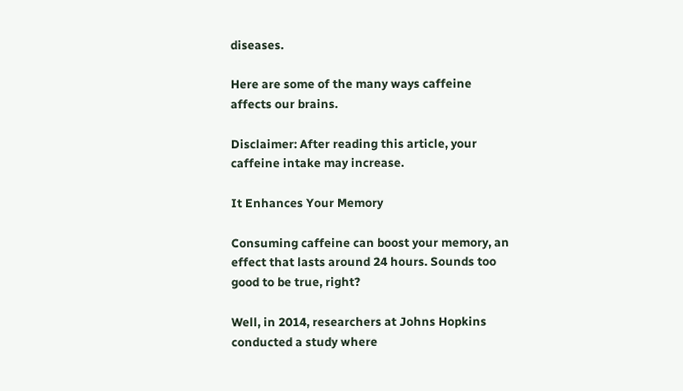diseases.

Here are some of the many ways caffeine affects our brains.

Disclaimer: After reading this article, your caffeine intake may increase.

It Enhances Your Memory

Consuming caffeine can boost your memory, an effect that lasts around 24 hours. Sounds too good to be true, right?

Well, in 2014, researchers at Johns Hopkins conducted a study where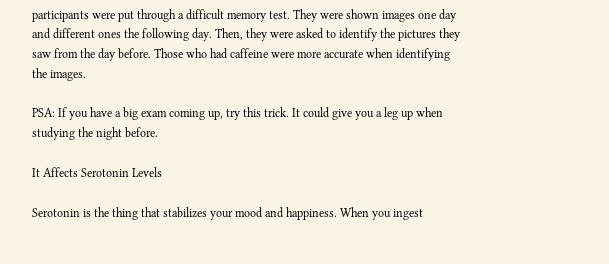participants were put through a difficult memory test. They were shown images one day and different ones the following day. Then, they were asked to identify the pictures they saw from the day before. Those who had caffeine were more accurate when identifying the images.

PSA: If you have a big exam coming up, try this trick. It could give you a leg up when studying the night before.

It Affects Serotonin Levels

Serotonin is the thing that stabilizes your mood and happiness. When you ingest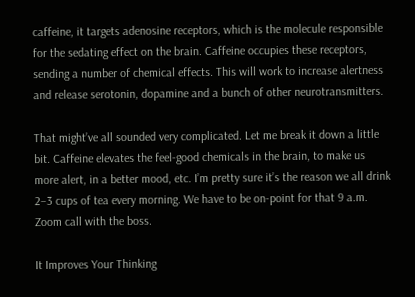caffeine, it targets adenosine receptors, which is the molecule responsible for the sedating effect on the brain. Caffeine occupies these receptors, sending a number of chemical effects. This will work to increase alertness and release serotonin, dopamine and a bunch of other neurotransmitters.

That might’ve all sounded very complicated. Let me break it down a little bit. Caffeine elevates the feel-good chemicals in the brain, to make us more alert, in a better mood, etc. I’m pretty sure it’s the reason we all drink 2–3 cups of tea every morning. We have to be on-point for that 9 a.m. Zoom call with the boss.

It Improves Your Thinking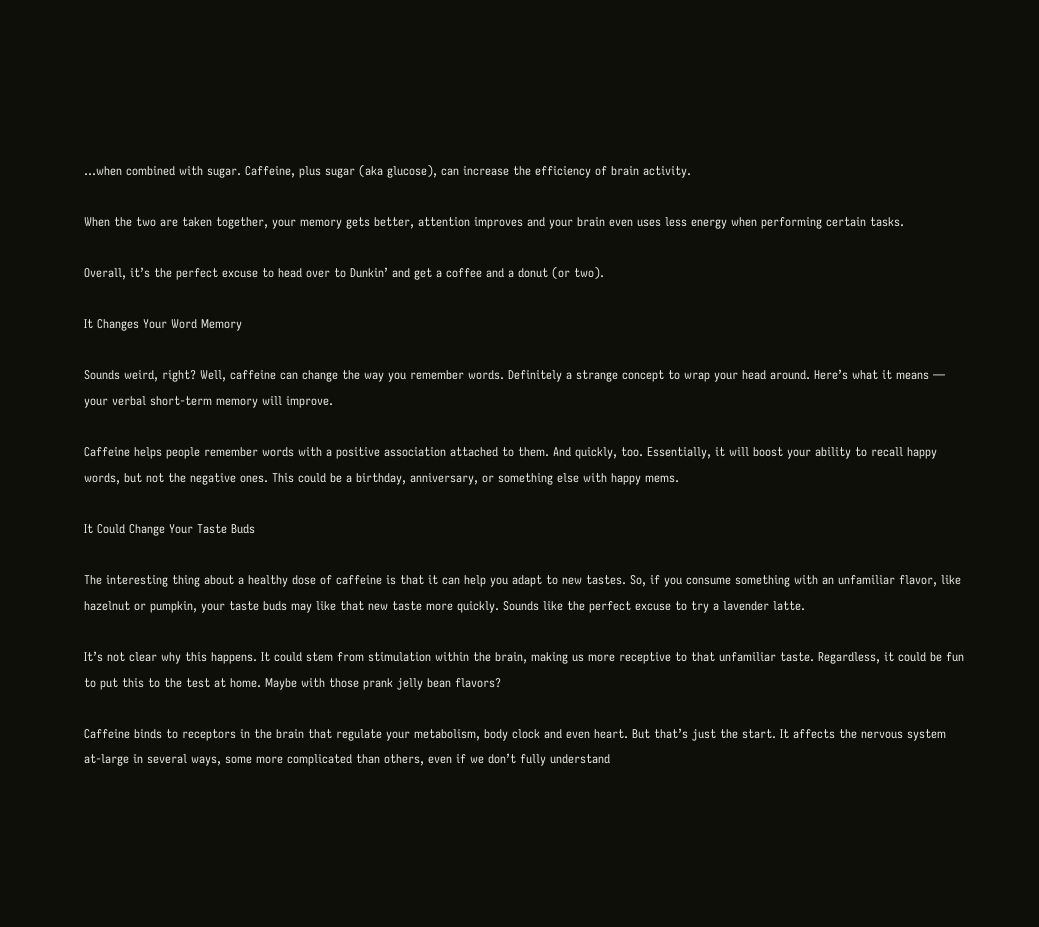…when combined with sugar. Caffeine, plus sugar (aka glucose), can increase the efficiency of brain activity.

When the two are taken together, your memory gets better, attention improves and your brain even uses less energy when performing certain tasks.

Overall, it’s the perfect excuse to head over to Dunkin’ and get a coffee and a donut (or two).

It Changes Your Word Memory

Sounds weird, right? Well, caffeine can change the way you remember words. Definitely a strange concept to wrap your head around. Here’s what it means — your verbal short-term memory will improve.

Caffeine helps people remember words with a positive association attached to them. And quickly, too. Essentially, it will boost your ability to recall happy words, but not the negative ones. This could be a birthday, anniversary, or something else with happy mems.

It Could Change Your Taste Buds

The interesting thing about a healthy dose of caffeine is that it can help you adapt to new tastes. So, if you consume something with an unfamiliar flavor, like hazelnut or pumpkin, your taste buds may like that new taste more quickly. Sounds like the perfect excuse to try a lavender latte.

It’s not clear why this happens. It could stem from stimulation within the brain, making us more receptive to that unfamiliar taste. Regardless, it could be fun to put this to the test at home. Maybe with those prank jelly bean flavors?

Caffeine binds to receptors in the brain that regulate your metabolism, body clock and even heart. But that’s just the start. It affects the nervous system at-large in several ways, some more complicated than others, even if we don’t fully understand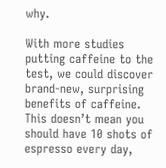why.

With more studies putting caffeine to the test, we could discover brand-new, surprising benefits of caffeine. This doesn’t mean you should have 10 shots of espresso every day,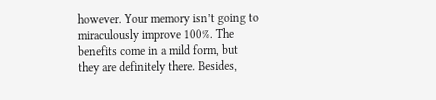however. Your memory isn’t going to miraculously improve 100%. The benefits come in a mild form, but they are definitely there. Besides,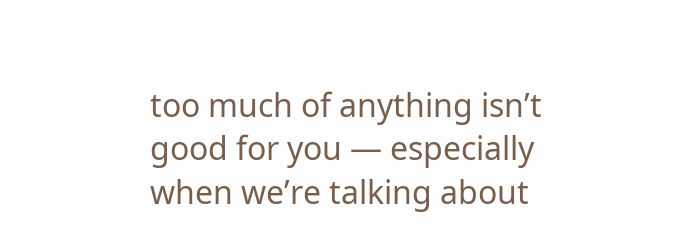too much of anything isn’t good for you — especially when we’re talking about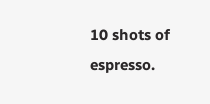10 shots of espresso.